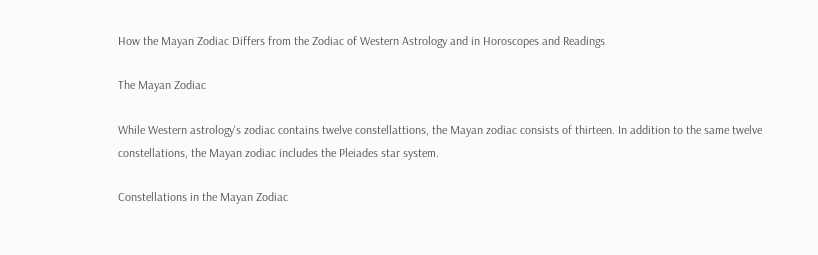How the Mayan Zodiac Differs from the Zodiac of Western Astrology and in Horoscopes and Readings

The Mayan Zodiac

While Western astrology's zodiac contains twelve constellattions, the Mayan zodiac consists of thirteen. In addition to the same twelve constellations, the Mayan zodiac includes the Pleiades star system.

Constellations in the Mayan Zodiac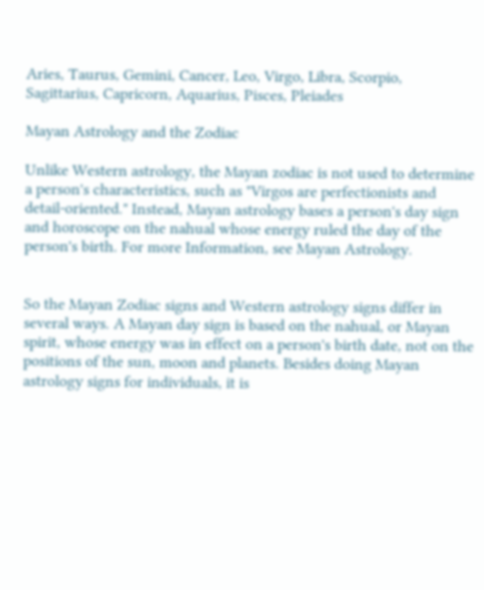Aries, Taurus, Gemini, Cancer, Leo, Virgo, Libra, Scorpio, Sagittarius, Capricorn, Aquarius, Pisces, Pleiades

Mayan Astrology and the Zodiac

Unlike Western astrology, the Mayan zodiac is not used to determine a person's characteristics, such as "Virgos are perfectionists and detail-oriented." Instead, Mayan astrology bases a person's day sign and horoscope on the nahual whose energy ruled the day of the person's birth. For more Information, see Mayan Astrology.


So the Mayan Zodiac signs and Western astrology signs differ in several ways. A Mayan day sign is based on the nahual, or Mayan spirit, whose energy was in effect on a person's birth date, not on the positions of the sun, moon and planets. Besides doing Mayan astrology signs for individuals, it is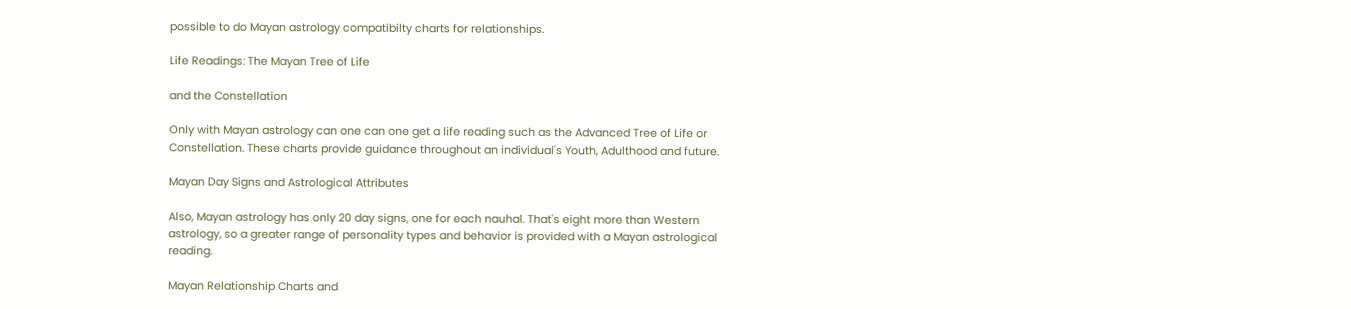possible to do Mayan astrology compatibilty charts for relationships.

Life Readings: The Mayan Tree of Life

and the Constellation

Only with Mayan astrology can one can one get a life reading such as the Advanced Tree of Life or Constellation. These charts provide guidance throughout an individual's Youth, Adulthood and future.

Mayan Day Signs and Astrological Attributes

Also, Mayan astrology has only 20 day signs, one for each nauhal. That's eight more than Western astrology, so a greater range of personality types and behavior is provided with a Mayan astrological reading.

Mayan Relationship Charts and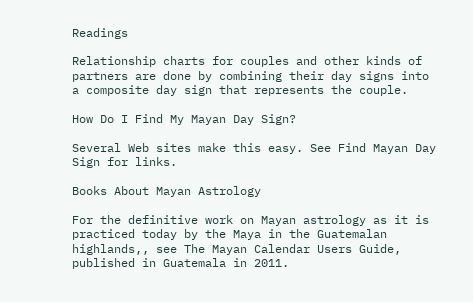Readings

Relationship charts for couples and other kinds of partners are done by combining their day signs into a composite day sign that represents the couple.

How Do I Find My Mayan Day Sign?

Several Web sites make this easy. See Find Mayan Day Sign for links.

Books About Mayan Astrology

For the definitive work on Mayan astrology as it is practiced today by the Maya in the Guatemalan highlands,, see The Mayan Calendar Users Guide, published in Guatemala in 2011.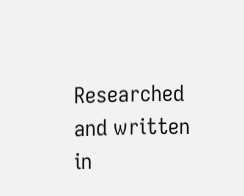Researched and written in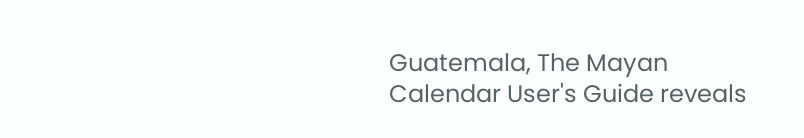Guatemala, The Mayan Calendar User's Guide reveals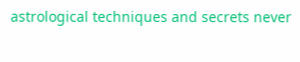astrological techniques and secrets never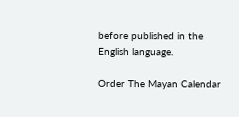before published in the English language.

Order The Mayan Calendar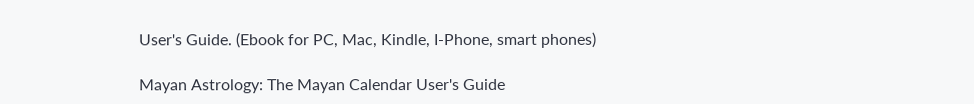User's Guide. (Ebook for PC, Mac, Kindle, I-Phone, smart phones)

Mayan Astrology: The Mayan Calendar User's Guide